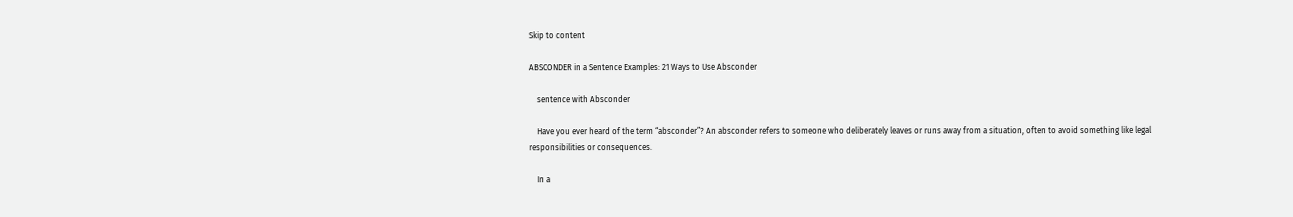Skip to content

ABSCONDER in a Sentence Examples: 21 Ways to Use Absconder

    sentence with Absconder

    Have you ever heard of the term “absconder”? An absconder refers to someone who deliberately leaves or runs away from a situation, often to avoid something like legal responsibilities or consequences.

    In a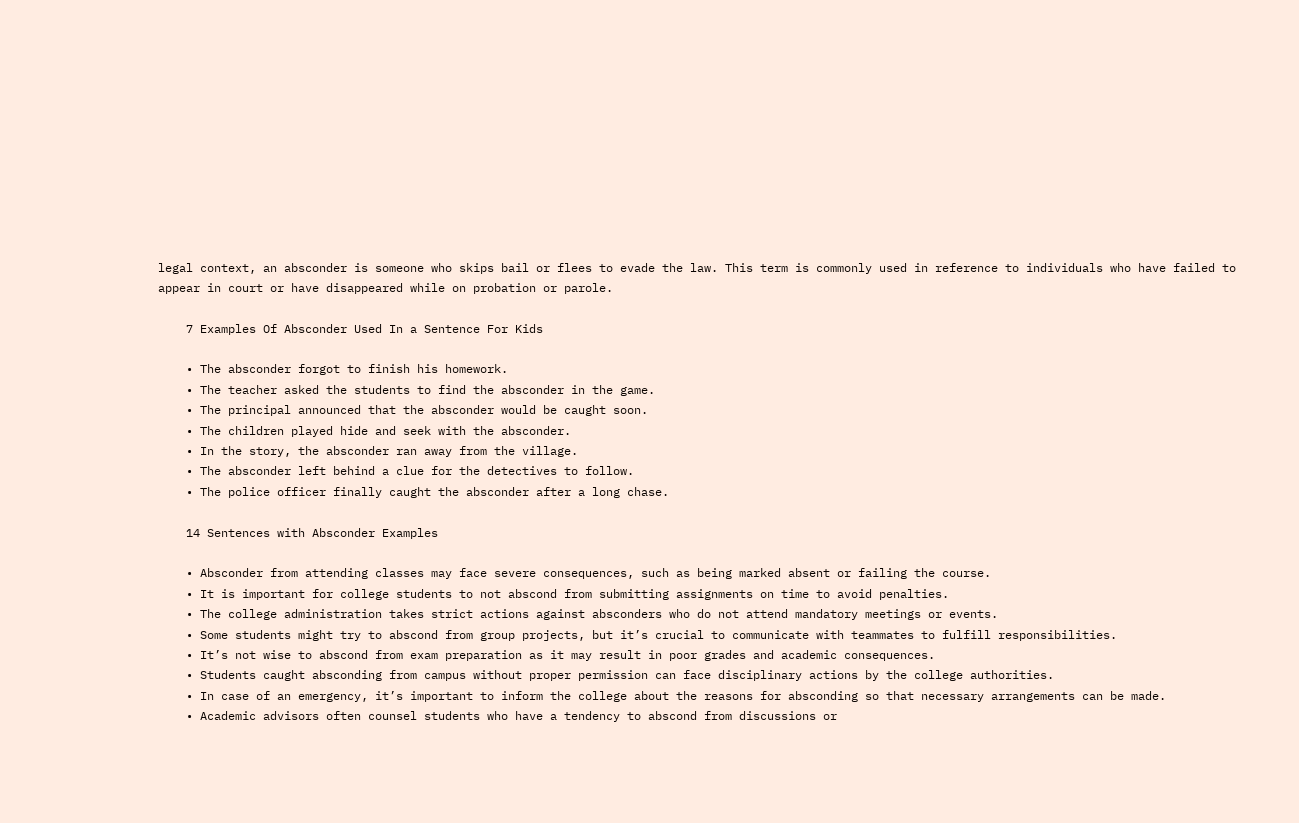legal context, an absconder is someone who skips bail or flees to evade the law. This term is commonly used in reference to individuals who have failed to appear in court or have disappeared while on probation or parole.

    7 Examples Of Absconder Used In a Sentence For Kids

    • The absconder forgot to finish his homework.
    • The teacher asked the students to find the absconder in the game.
    • The principal announced that the absconder would be caught soon.
    • The children played hide and seek with the absconder.
    • In the story, the absconder ran away from the village.
    • The absconder left behind a clue for the detectives to follow.
    • The police officer finally caught the absconder after a long chase.

    14 Sentences with Absconder Examples

    • Absconder from attending classes may face severe consequences, such as being marked absent or failing the course.
    • It is important for college students to not abscond from submitting assignments on time to avoid penalties.
    • The college administration takes strict actions against absconders who do not attend mandatory meetings or events.
    • Some students might try to abscond from group projects, but it’s crucial to communicate with teammates to fulfill responsibilities.
    • It’s not wise to abscond from exam preparation as it may result in poor grades and academic consequences.
    • Students caught absconding from campus without proper permission can face disciplinary actions by the college authorities.
    • In case of an emergency, it’s important to inform the college about the reasons for absconding so that necessary arrangements can be made.
    • Academic advisors often counsel students who have a tendency to abscond from discussions or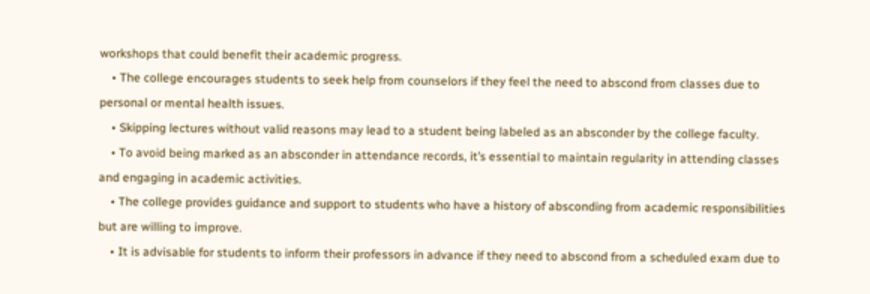workshops that could benefit their academic progress.
    • The college encourages students to seek help from counselors if they feel the need to abscond from classes due to personal or mental health issues.
    • Skipping lectures without valid reasons may lead to a student being labeled as an absconder by the college faculty.
    • To avoid being marked as an absconder in attendance records, it’s essential to maintain regularity in attending classes and engaging in academic activities.
    • The college provides guidance and support to students who have a history of absconding from academic responsibilities but are willing to improve.
    • It is advisable for students to inform their professors in advance if they need to abscond from a scheduled exam due to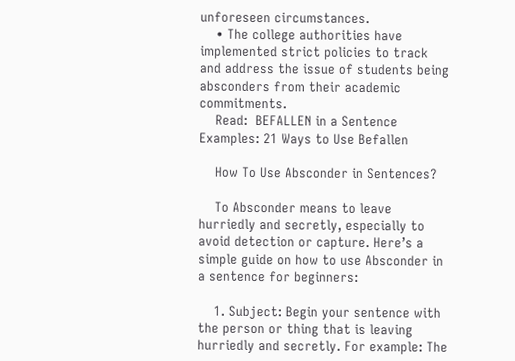unforeseen circumstances.
    • The college authorities have implemented strict policies to track and address the issue of students being absconders from their academic commitments.
    Read:  BEFALLEN in a Sentence Examples: 21 Ways to Use Befallen

    How To Use Absconder in Sentences?

    To Absconder means to leave hurriedly and secretly, especially to avoid detection or capture. Here’s a simple guide on how to use Absconder in a sentence for beginners:

    1. Subject: Begin your sentence with the person or thing that is leaving hurriedly and secretly. For example: The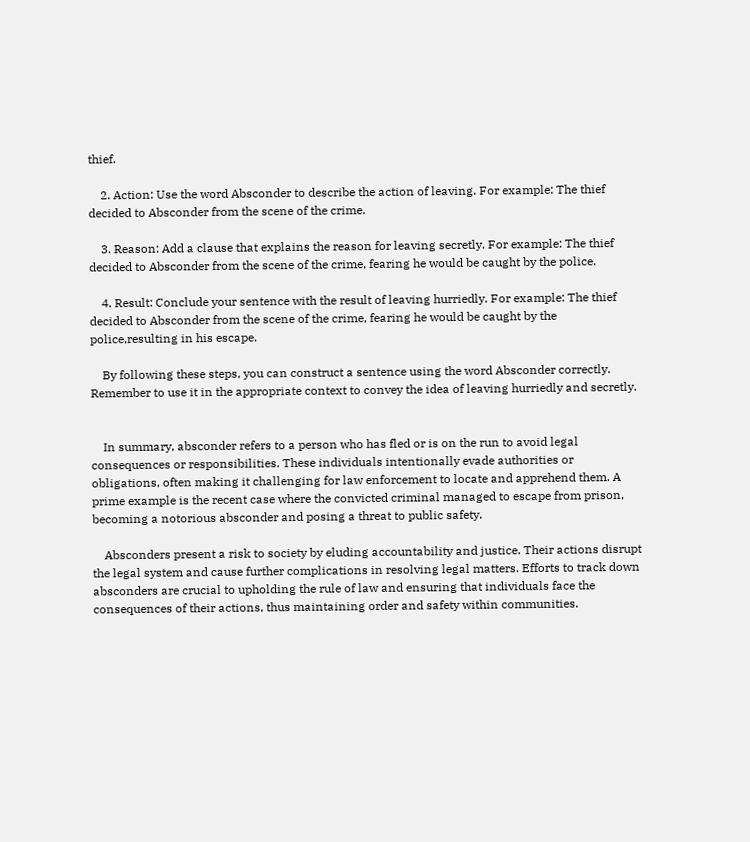thief.

    2. Action: Use the word Absconder to describe the action of leaving. For example: The thief decided to Absconder from the scene of the crime.

    3. Reason: Add a clause that explains the reason for leaving secretly. For example: The thief decided to Absconder from the scene of the crime, fearing he would be caught by the police.

    4. Result: Conclude your sentence with the result of leaving hurriedly. For example: The thief decided to Absconder from the scene of the crime, fearing he would be caught by the police,resulting in his escape.

    By following these steps, you can construct a sentence using the word Absconder correctly. Remember to use it in the appropriate context to convey the idea of leaving hurriedly and secretly.


    In summary, absconder refers to a person who has fled or is on the run to avoid legal consequences or responsibilities. These individuals intentionally evade authorities or obligations, often making it challenging for law enforcement to locate and apprehend them. A prime example is the recent case where the convicted criminal managed to escape from prison, becoming a notorious absconder and posing a threat to public safety.

    Absconders present a risk to society by eluding accountability and justice. Their actions disrupt the legal system and cause further complications in resolving legal matters. Efforts to track down absconders are crucial to upholding the rule of law and ensuring that individuals face the consequences of their actions, thus maintaining order and safety within communities.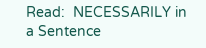Read:  NECESSARILY in a Sentence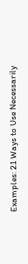Examples: 21 Ways to Use Necessarily